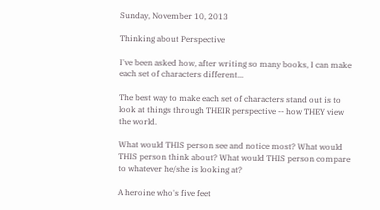Sunday, November 10, 2013

Thinking about Perspective

I've been asked how, after writing so many books, I can make each set of characters different...

The best way to make each set of characters stand out is to look at things through THEIR perspective -- how THEY view the world.

What would THIS person see and notice most? What would THIS person think about? What would THIS person compare to whatever he/she is looking at?

A heroine who's five feet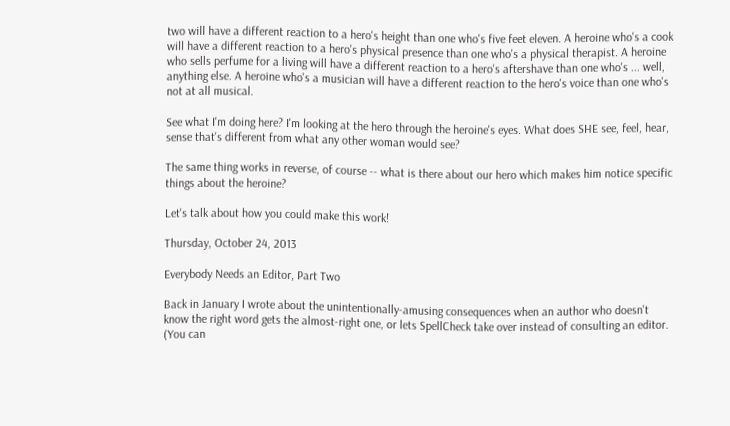two will have a different reaction to a hero's height than one who's five feet eleven. A heroine who's a cook will have a different reaction to a hero's physical presence than one who's a physical therapist. A heroine who sells perfume for a living will have a different reaction to a hero's aftershave than one who's ... well, anything else. A heroine who's a musician will have a different reaction to the hero's voice than one who's not at all musical.

See what I'm doing here? I'm looking at the hero through the heroine's eyes. What does SHE see, feel, hear, sense that's different from what any other woman would see?

The same thing works in reverse, of course -- what is there about our hero which makes him notice specific things about the heroine?

Let's talk about how you could make this work!

Thursday, October 24, 2013

Everybody Needs an Editor, Part Two

Back in January I wrote about the unintentionally-amusing consequences when an author who doesn't know the right word gets the almost-right one, or lets SpellCheck take over instead of consulting an editor. (You can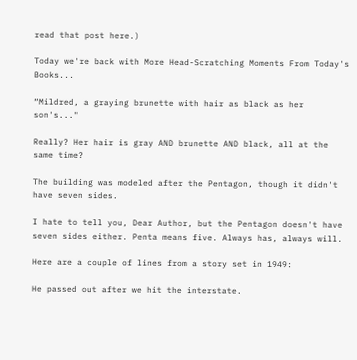read that post here.)

Today we're back with More Head-Scratching Moments From Today's Books...

“Mildred, a graying brunette with hair as black as her son's..."

Really? Her hair is gray AND brunette AND black, all at the same time?

The building was modeled after the Pentagon, though it didn't have seven sides.

I hate to tell you, Dear Author, but the Pentagon doesn't have seven sides either. Penta means five. Always has, always will.

Here are a couple of lines from a story set in 1949:

He passed out after we hit the interstate.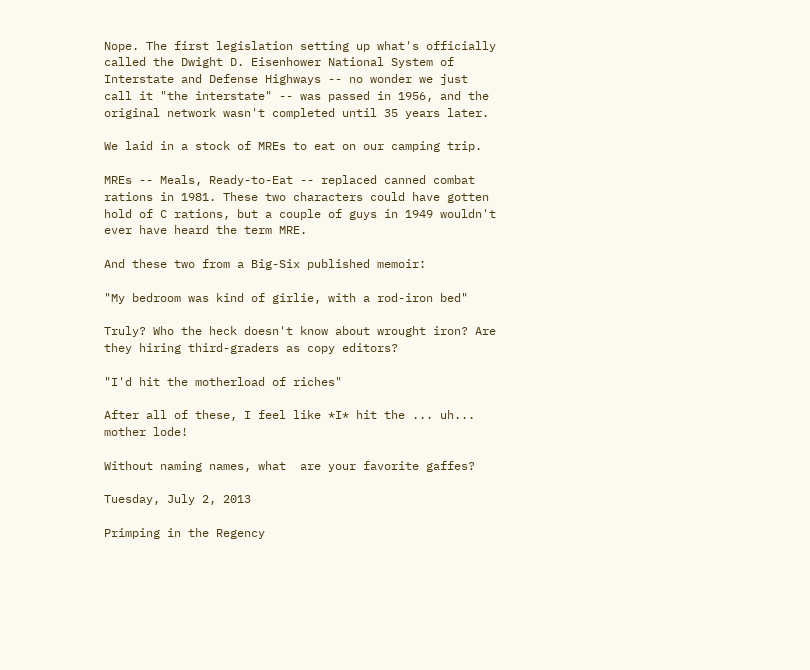Nope. The first legislation setting up what's officially called the Dwight D. Eisenhower National System of Interstate and Defense Highways -- no wonder we just call it "the interstate" -- was passed in 1956, and the original network wasn't completed until 35 years later.

We laid in a stock of MREs to eat on our camping trip.

MREs -- Meals, Ready-to-Eat -- replaced canned combat rations in 1981. These two characters could have gotten hold of C rations, but a couple of guys in 1949 wouldn't ever have heard the term MRE.

And these two from a Big-Six published memoir:

"My bedroom was kind of girlie, with a rod-iron bed"

Truly? Who the heck doesn't know about wrought iron? Are they hiring third-graders as copy editors?

"I'd hit the motherload of riches"

After all of these, I feel like *I* hit the ... uh... mother lode!

Without naming names, what  are your favorite gaffes?

Tuesday, July 2, 2013

Primping in the Regency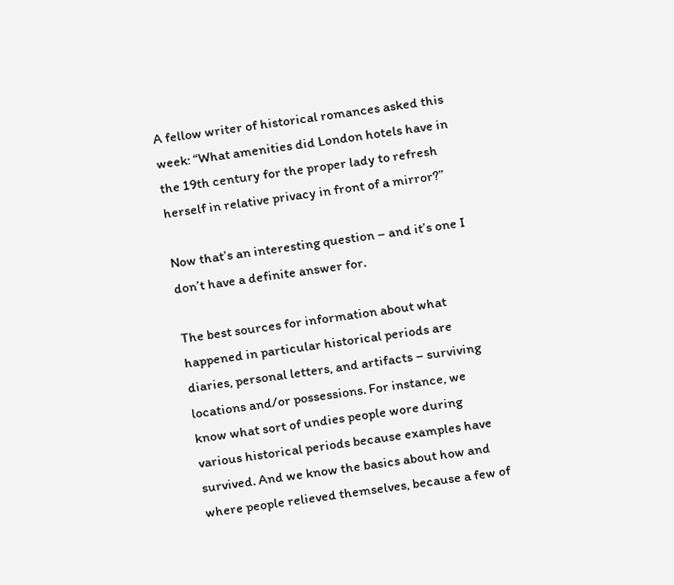A fellow writer of historical romances asked this week: “What amenities did London hotels have in the 19th century for the proper lady to refresh herself in relative privacy in front of a mirror?”

Now that’s an interesting question – and it’s one I don’t have a definite answer for.

The best sources for information about what happened in particular historical periods are diaries, personal letters, and artifacts – surviving locations and/or possessions. For instance, we know what sort of undies people wore during various historical periods because examples have survived. And we know the basics about how and where people relieved themselves, because a few of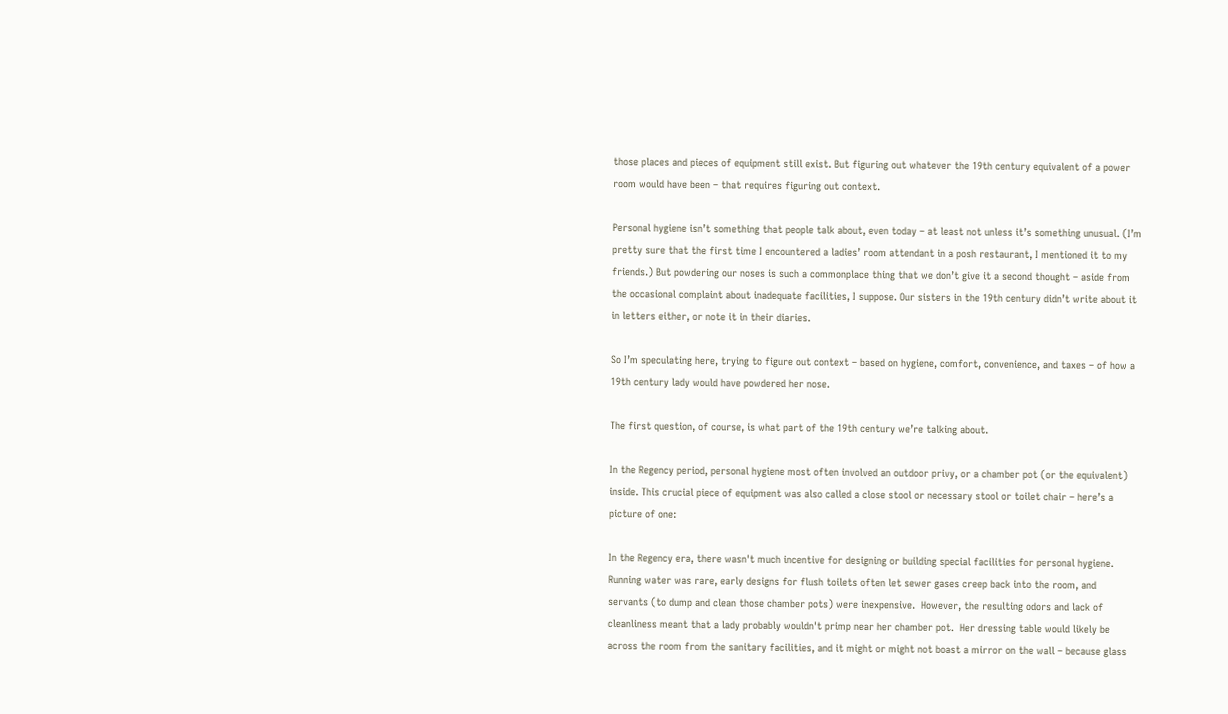those places and pieces of equipment still exist. But figuring out whatever the 19th century equivalent of a power room would have been – that requires figuring out context.

Personal hygiene isn’t something that people talk about, even today – at least not unless it’s something unusual. (I’m pretty sure that the first time I encountered a ladies’ room attendant in a posh restaurant, I mentioned it to my friends.) But powdering our noses is such a commonplace thing that we don’t give it a second thought – aside from the occasional complaint about inadequate facilities, I suppose. Our sisters in the 19th century didn’t write about it in letters either, or note it in their diaries.

So I’m speculating here, trying to figure out context – based on hygiene, comfort, convenience, and taxes – of how a 19th century lady would have powdered her nose.

The first question, of course, is what part of the 19th century we’re talking about.

In the Regency period, personal hygiene most often involved an outdoor privy, or a chamber pot (or the equivalent) inside. This crucial piece of equipment was also called a close stool or necessary stool or toilet chair – here’s a picture of one:

In the Regency era, there wasn't much incentive for designing or building special facilities for personal hygiene. Running water was rare, early designs for flush toilets often let sewer gases creep back into the room, and servants (to dump and clean those chamber pots) were inexpensive.  However, the resulting odors and lack of cleanliness meant that a lady probably wouldn't primp near her chamber pot.  Her dressing table would likely be across the room from the sanitary facilities, and it might or might not boast a mirror on the wall – because glass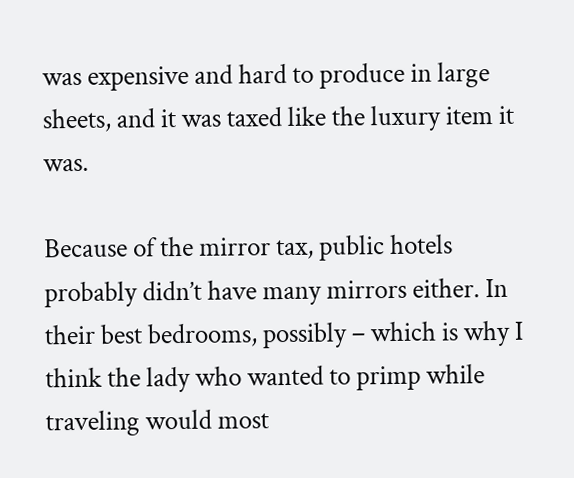was expensive and hard to produce in large sheets, and it was taxed like the luxury item it was.

Because of the mirror tax, public hotels probably didn’t have many mirrors either. In their best bedrooms, possibly – which is why I think the lady who wanted to primp while traveling would most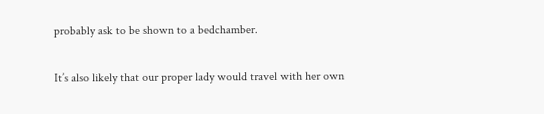probably ask to be shown to a bedchamber.

It’s also likely that our proper lady would travel with her own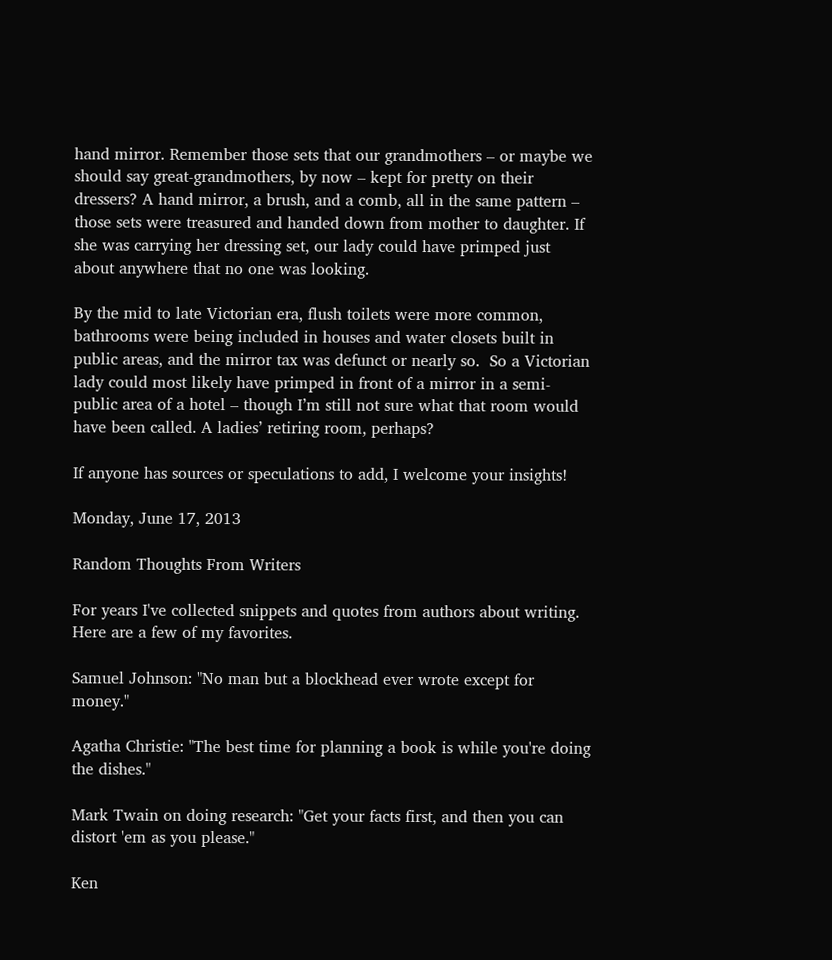hand mirror. Remember those sets that our grandmothers – or maybe we should say great-grandmothers, by now – kept for pretty on their dressers? A hand mirror, a brush, and a comb, all in the same pattern – those sets were treasured and handed down from mother to daughter. If she was carrying her dressing set, our lady could have primped just about anywhere that no one was looking.

By the mid to late Victorian era, flush toilets were more common, bathrooms were being included in houses and water closets built in public areas, and the mirror tax was defunct or nearly so.  So a Victorian lady could most likely have primped in front of a mirror in a semi-public area of a hotel – though I’m still not sure what that room would have been called. A ladies’ retiring room, perhaps?

If anyone has sources or speculations to add, I welcome your insights!

Monday, June 17, 2013

Random Thoughts From Writers

For years I've collected snippets and quotes from authors about writing. Here are a few of my favorites.

Samuel Johnson: "No man but a blockhead ever wrote except for money."

Agatha Christie: "The best time for planning a book is while you're doing the dishes."

Mark Twain on doing research: "Get your facts first, and then you can distort 'em as you please."

Ken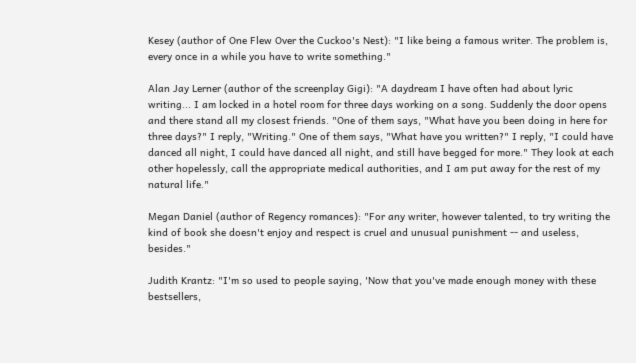Kesey (author of One Flew Over the Cuckoo's Nest): "I like being a famous writer. The problem is, every once in a while you have to write something."

Alan Jay Lerner (author of the screenplay Gigi): "A daydream I have often had about lyric writing... I am locked in a hotel room for three days working on a song. Suddenly the door opens and there stand all my closest friends. "One of them says, "What have you been doing in here for three days?" I reply, "Writing." One of them says, "What have you written?" I reply, "I could have danced all night, I could have danced all night, and still have begged for more." They look at each other hopelessly, call the appropriate medical authorities, and I am put away for the rest of my natural life."

Megan Daniel (author of Regency romances): "For any writer, however talented, to try writing the kind of book she doesn't enjoy and respect is cruel and unusual punishment -- and useless, besides."

Judith Krantz: "I'm so used to people saying, 'Now that you've made enough money with these bestsellers,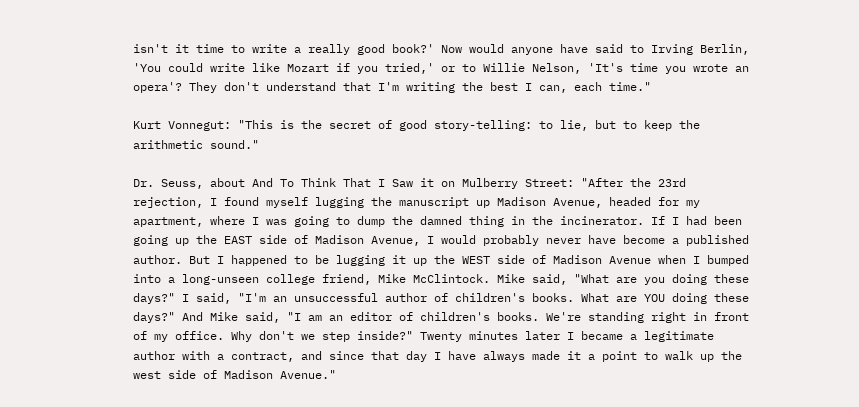isn't it time to write a really good book?' Now would anyone have said to Irving Berlin, 'You could write like Mozart if you tried,' or to Willie Nelson, 'It's time you wrote an opera'? They don't understand that I'm writing the best I can, each time."

Kurt Vonnegut: "This is the secret of good story-telling: to lie, but to keep the arithmetic sound."

Dr. Seuss, about And To Think That I Saw it on Mulberry Street: "After the 23rd rejection, I found myself lugging the manuscript up Madison Avenue, headed for my apartment, where I was going to dump the damned thing in the incinerator. If I had been going up the EAST side of Madison Avenue, I would probably never have become a published author. But I happened to be lugging it up the WEST side of Madison Avenue when I bumped into a long-unseen college friend, Mike McClintock. Mike said, "What are you doing these days?" I said, "I'm an unsuccessful author of children's books. What are YOU doing these days?" And Mike said, "I am an editor of children's books. We're standing right in front of my office. Why don't we step inside?" Twenty minutes later I became a legitimate author with a contract, and since that day I have always made it a point to walk up the west side of Madison Avenue."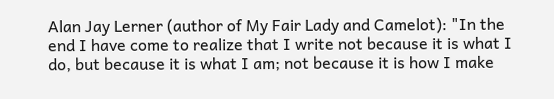Alan Jay Lerner (author of My Fair Lady and Camelot): "In the end I have come to realize that I write not because it is what I do, but because it is what I am; not because it is how I make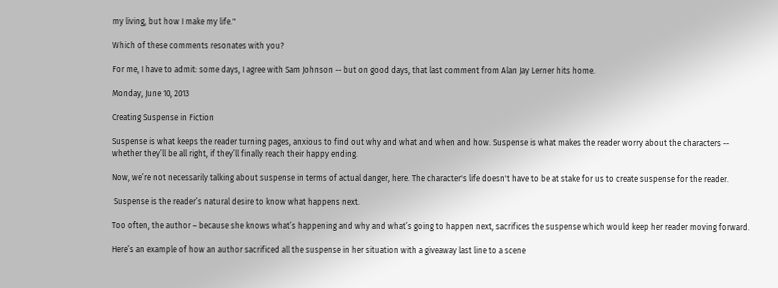my living, but how I make my life."

Which of these comments resonates with you?

For me, I have to admit: some days, I agree with Sam Johnson -- but on good days, that last comment from Alan Jay Lerner hits home.

Monday, June 10, 2013

Creating Suspense in Fiction

Suspense is what keeps the reader turning pages, anxious to find out why and what and when and how. Suspense is what makes the reader worry about the characters -- whether they’ll be all right, if they’ll finally reach their happy ending.

Now, we’re not necessarily talking about suspense in terms of actual danger, here. The character's life doesn't have to be at stake for us to create suspense for the reader.

 Suspense is the reader’s natural desire to know what happens next.

Too often, the author – because she knows what’s happening and why and what’s going to happen next, sacrifices the suspense which would keep her reader moving forward.

Here’s an example of how an author sacrificed all the suspense in her situation with a giveaway last line to a scene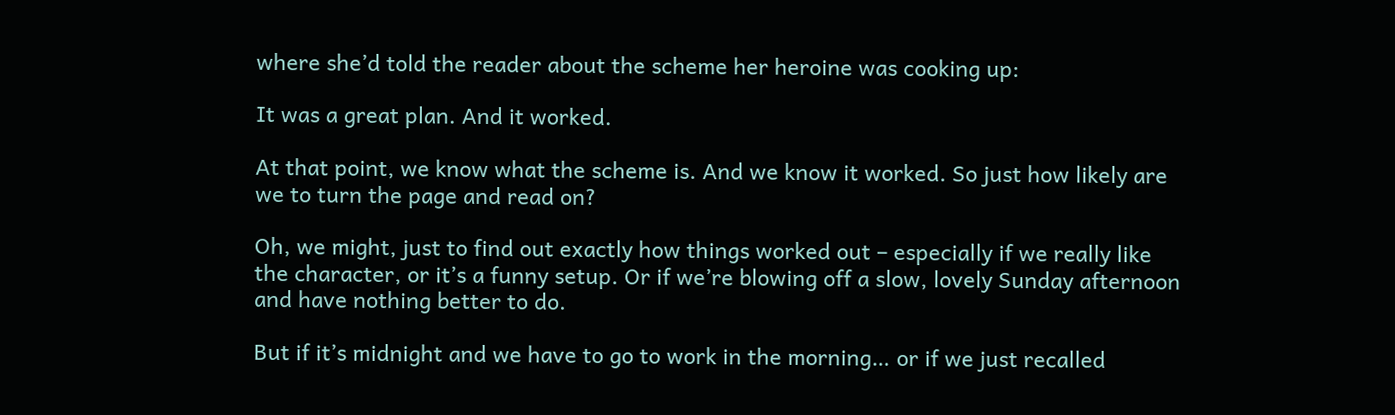where she’d told the reader about the scheme her heroine was cooking up:

It was a great plan. And it worked.

At that point, we know what the scheme is. And we know it worked. So just how likely are we to turn the page and read on?

Oh, we might, just to find out exactly how things worked out – especially if we really like the character, or it’s a funny setup. Or if we’re blowing off a slow, lovely Sunday afternoon and have nothing better to do.

But if it’s midnight and we have to go to work in the morning… or if we just recalled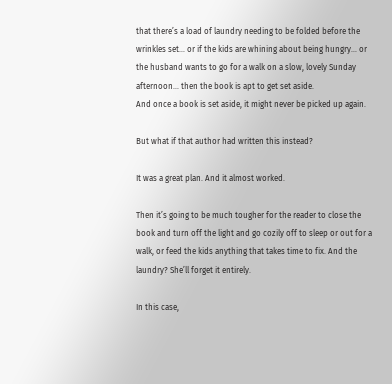that there’s a load of laundry needing to be folded before the wrinkles set… or if the kids are whining about being hungry… or the husband wants to go for a walk on a slow, lovely Sunday afternoon… then the book is apt to get set aside.
And once a book is set aside, it might never be picked up again.

But what if that author had written this instead?

It was a great plan. And it almost worked.

Then it’s going to be much tougher for the reader to close the book and turn off the light and go cozily off to sleep or out for a walk, or feed the kids anything that takes time to fix. And the laundry? She’ll forget it entirely.

In this case,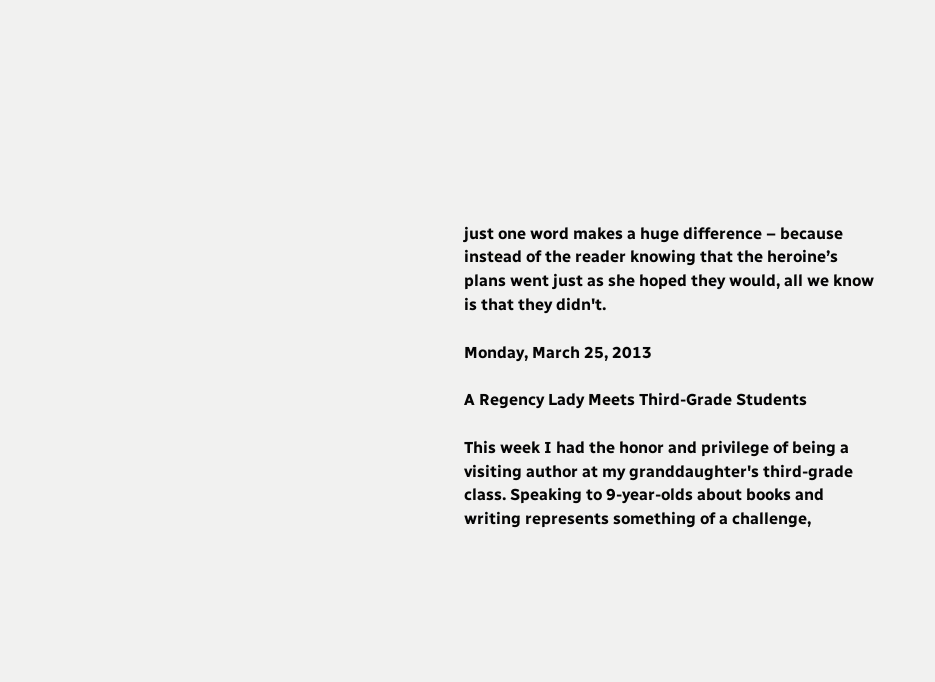just one word makes a huge difference – because instead of the reader knowing that the heroine’s plans went just as she hoped they would, all we know is that they didn't.

Monday, March 25, 2013

A Regency Lady Meets Third-Grade Students

This week I had the honor and privilege of being a visiting author at my granddaughter's third-grade class. Speaking to 9-year-olds about books and writing represents something of a challenge,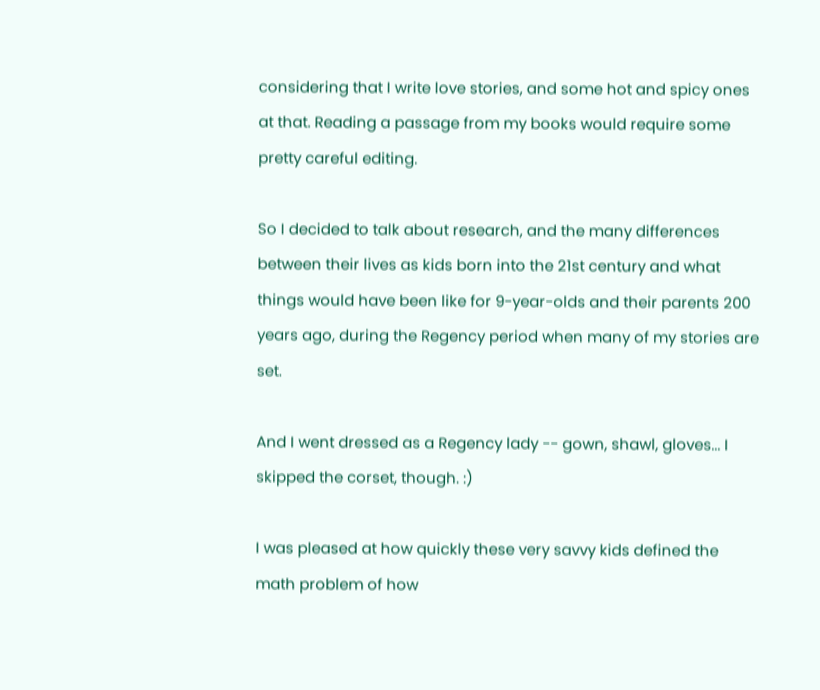considering that I write love stories, and some hot and spicy ones at that. Reading a passage from my books would require some pretty careful editing.

So I decided to talk about research, and the many differences between their lives as kids born into the 21st century and what things would have been like for 9-year-olds and their parents 200 years ago, during the Regency period when many of my stories are set.

And I went dressed as a Regency lady -- gown, shawl, gloves... I skipped the corset, though. :)

I was pleased at how quickly these very savvy kids defined the math problem of how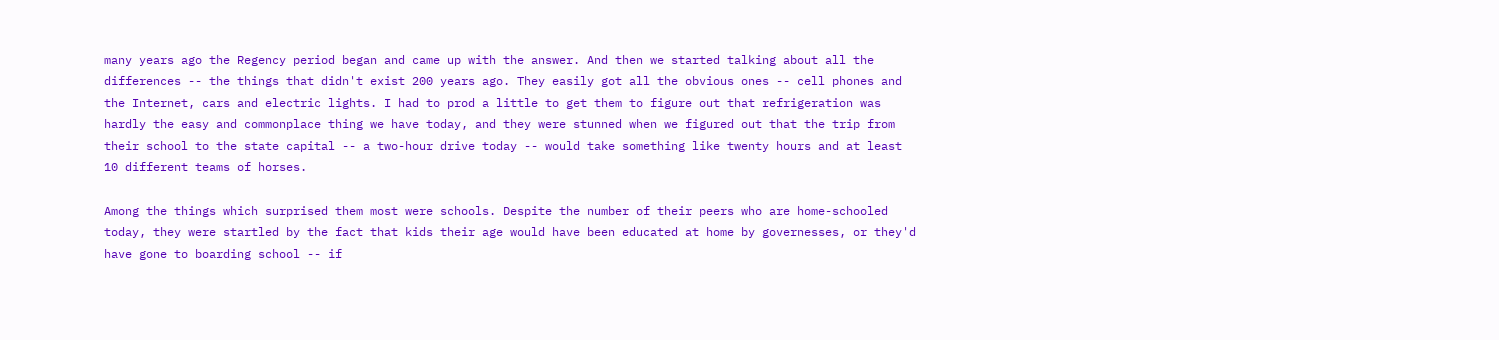many years ago the Regency period began and came up with the answer. And then we started talking about all the differences -- the things that didn't exist 200 years ago. They easily got all the obvious ones -- cell phones and the Internet, cars and electric lights. I had to prod a little to get them to figure out that refrigeration was hardly the easy and commonplace thing we have today, and they were stunned when we figured out that the trip from their school to the state capital -- a two-hour drive today -- would take something like twenty hours and at least 10 different teams of horses.

Among the things which surprised them most were schools. Despite the number of their peers who are home-schooled today, they were startled by the fact that kids their age would have been educated at home by governesses, or they'd have gone to boarding school -- if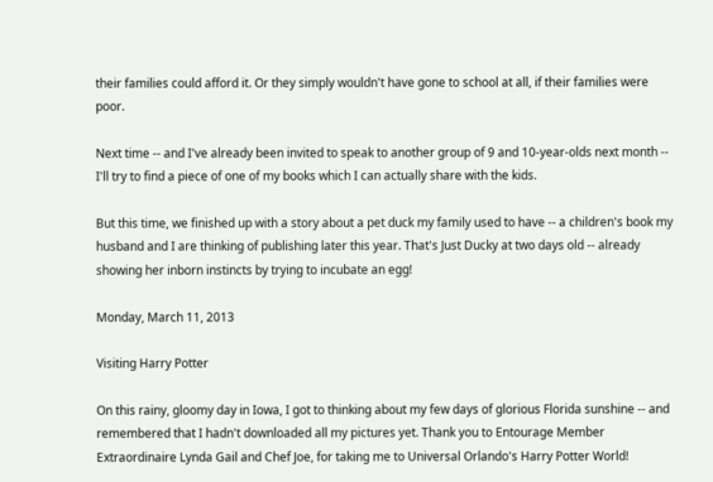their families could afford it. Or they simply wouldn't have gone to school at all, if their families were poor.

Next time -- and I've already been invited to speak to another group of 9 and 10-year-olds next month -- I'll try to find a piece of one of my books which I can actually share with the kids.

But this time, we finished up with a story about a pet duck my family used to have -- a children's book my husband and I are thinking of publishing later this year. That's Just Ducky at two days old -- already showing her inborn instincts by trying to incubate an egg!

Monday, March 11, 2013

Visiting Harry Potter

On this rainy, gloomy day in Iowa, I got to thinking about my few days of glorious Florida sunshine -- and remembered that I hadn't downloaded all my pictures yet. Thank you to Entourage Member Extraordinaire Lynda Gail and Chef Joe, for taking me to Universal Orlando's Harry Potter World!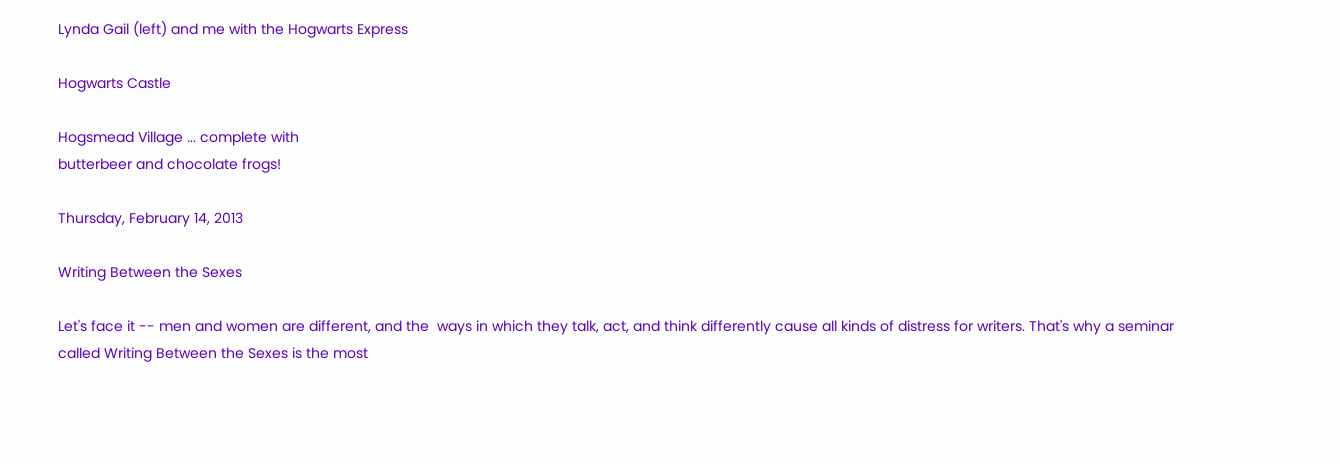Lynda Gail (left) and me with the Hogwarts Express

Hogwarts Castle

Hogsmead Village ... complete with
butterbeer and chocolate frogs!

Thursday, February 14, 2013

Writing Between the Sexes

Let's face it -- men and women are different, and the  ways in which they talk, act, and think differently cause all kinds of distress for writers. That's why a seminar called Writing Between the Sexes is the most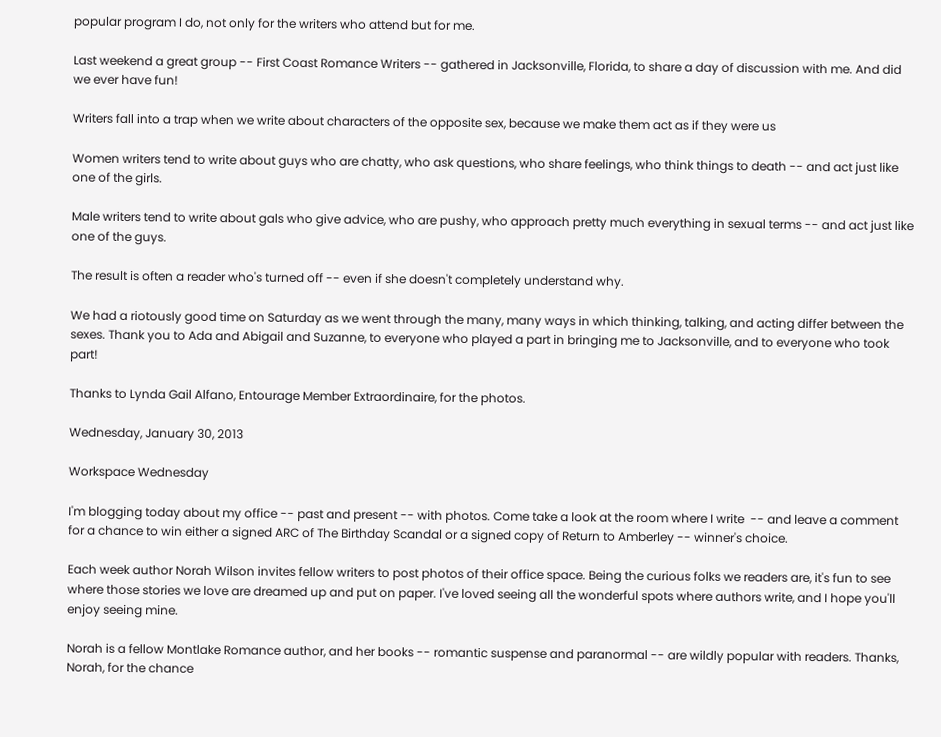popular program I do, not only for the writers who attend but for me.

Last weekend a great group -- First Coast Romance Writers -- gathered in Jacksonville, Florida, to share a day of discussion with me. And did we ever have fun!

Writers fall into a trap when we write about characters of the opposite sex, because we make them act as if they were us

Women writers tend to write about guys who are chatty, who ask questions, who share feelings, who think things to death -- and act just like one of the girls.

Male writers tend to write about gals who give advice, who are pushy, who approach pretty much everything in sexual terms -- and act just like one of the guys.

The result is often a reader who's turned off -- even if she doesn't completely understand why.

We had a riotously good time on Saturday as we went through the many, many ways in which thinking, talking, and acting differ between the sexes. Thank you to Ada and Abigail and Suzanne, to everyone who played a part in bringing me to Jacksonville, and to everyone who took part!

Thanks to Lynda Gail Alfano, Entourage Member Extraordinaire, for the photos.

Wednesday, January 30, 2013

Workspace Wednesday

I'm blogging today about my office -- past and present -- with photos. Come take a look at the room where I write  -- and leave a comment for a chance to win either a signed ARC of The Birthday Scandal or a signed copy of Return to Amberley -- winner's choice.

Each week author Norah Wilson invites fellow writers to post photos of their office space. Being the curious folks we readers are, it's fun to see where those stories we love are dreamed up and put on paper. I've loved seeing all the wonderful spots where authors write, and I hope you'll enjoy seeing mine.

Norah is a fellow Montlake Romance author, and her books -- romantic suspense and paranormal -- are wildly popular with readers. Thanks, Norah, for the chance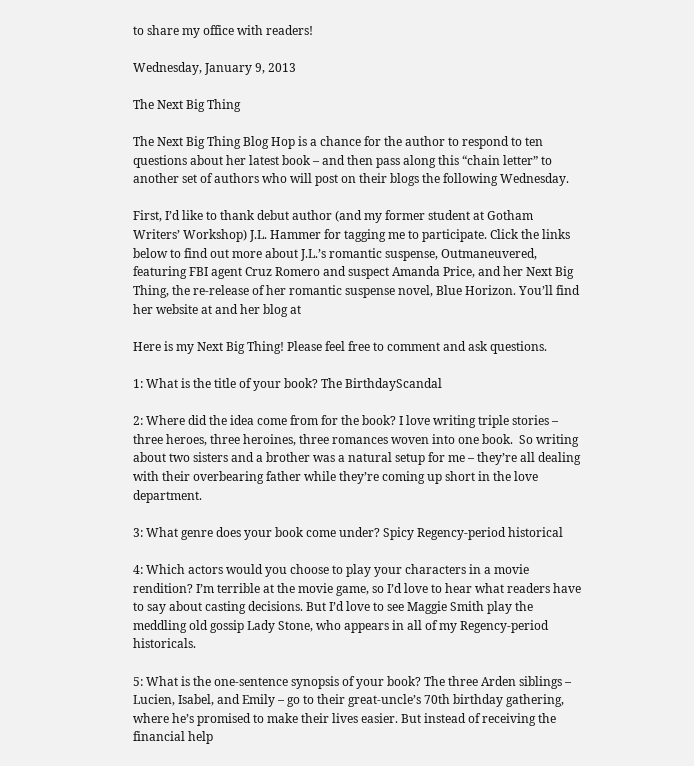to share my office with readers!

Wednesday, January 9, 2013

The Next Big Thing

The Next Big Thing Blog Hop is a chance for the author to respond to ten questions about her latest book – and then pass along this “chain letter” to another set of authors who will post on their blogs the following Wednesday.

First, I’d like to thank debut author (and my former student at Gotham Writers’ Workshop) J.L. Hammer for tagging me to participate. Click the links below to find out more about J.L.’s romantic suspense, Outmaneuvered, featuring FBI agent Cruz Romero and suspect Amanda Price, and her Next Big Thing, the re-release of her romantic suspense novel, Blue Horizon. You’ll find her website at and her blog at

Here is my Next Big Thing! Please feel free to comment and ask questions.

1: What is the title of your book? The BirthdayScandal

2: Where did the idea come from for the book? I love writing triple stories – three heroes, three heroines, three romances woven into one book.  So writing about two sisters and a brother was a natural setup for me – they’re all dealing with their overbearing father while they’re coming up short in the love department.

3: What genre does your book come under? Spicy Regency-period historical

4: Which actors would you choose to play your characters in a movie rendition? I’m terrible at the movie game, so I’d love to hear what readers have to say about casting decisions. But I’d love to see Maggie Smith play the meddling old gossip Lady Stone, who appears in all of my Regency-period historicals.

5: What is the one-sentence synopsis of your book? The three Arden siblings – Lucien, Isabel, and Emily – go to their great-uncle’s 70th birthday gathering, where he’s promised to make their lives easier. But instead of receiving the financial help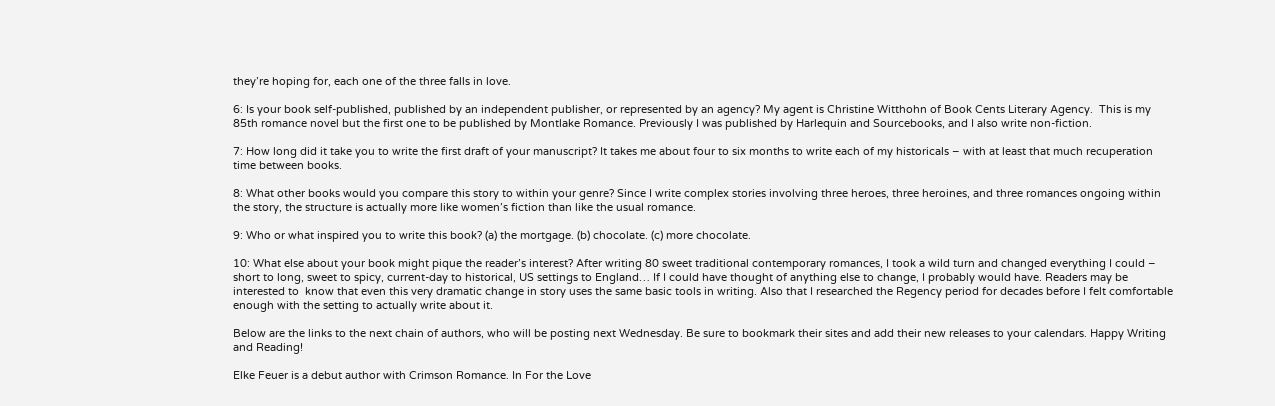they’re hoping for, each one of the three falls in love.

6: Is your book self-published, published by an independent publisher, or represented by an agency? My agent is Christine Witthohn of Book Cents Literary Agency.  This is my 85th romance novel but the first one to be published by Montlake Romance. Previously I was published by Harlequin and Sourcebooks, and I also write non-fiction.

7: How long did it take you to write the first draft of your manuscript? It takes me about four to six months to write each of my historicals – with at least that much recuperation time between books.

8: What other books would you compare this story to within your genre? Since I write complex stories involving three heroes, three heroines, and three romances ongoing within the story, the structure is actually more like women’s fiction than like the usual romance.

9: Who or what inspired you to write this book? (a) the mortgage. (b) chocolate. (c) more chocolate.

10: What else about your book might pique the reader’s interest? After writing 80 sweet traditional contemporary romances, I took a wild turn and changed everything I could – short to long, sweet to spicy, current-day to historical, US settings to England… If I could have thought of anything else to change, I probably would have. Readers may be interested to  know that even this very dramatic change in story uses the same basic tools in writing. Also that I researched the Regency period for decades before I felt comfortable enough with the setting to actually write about it.

Below are the links to the next chain of authors, who will be posting next Wednesday. Be sure to bookmark their sites and add their new releases to your calendars. Happy Writing and Reading!

Elke Feuer is a debut author with Crimson Romance. In For the Love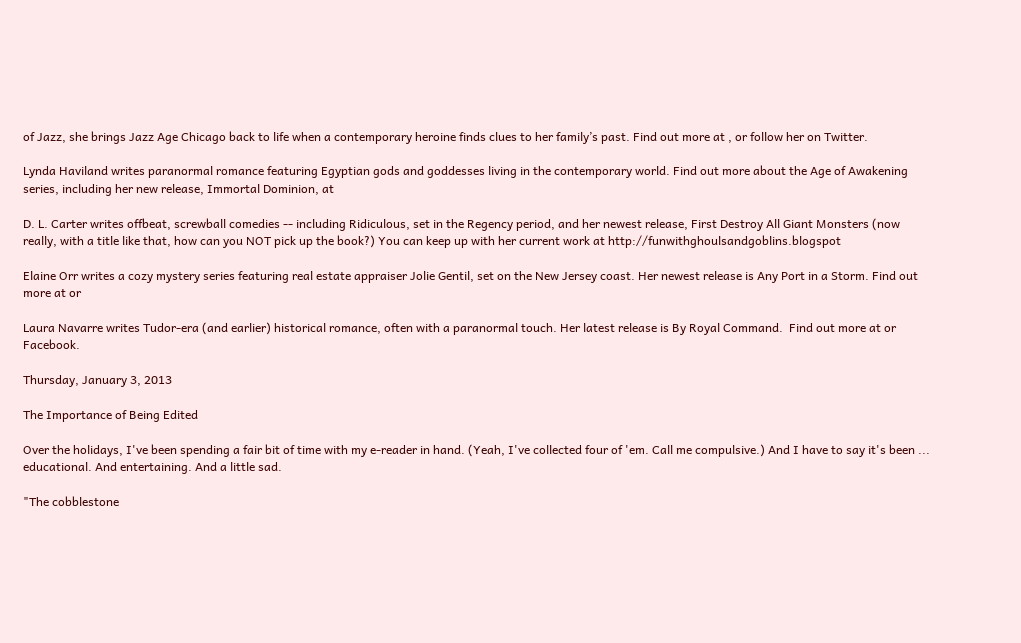of Jazz, she brings Jazz Age Chicago back to life when a contemporary heroine finds clues to her family’s past. Find out more at , or follow her on Twitter.

Lynda Haviland writes paranormal romance featuring Egyptian gods and goddesses living in the contemporary world. Find out more about the Age of Awakening series, including her new release, Immortal Dominion, at

D. L. Carter writes offbeat, screwball comedies -- including Ridiculous, set in the Regency period, and her newest release, First Destroy All Giant Monsters (now really, with a title like that, how can you NOT pick up the book?) You can keep up with her current work at http://funwithghoulsandgoblins.blogspot

Elaine Orr writes a cozy mystery series featuring real estate appraiser Jolie Gentil, set on the New Jersey coast. Her newest release is Any Port in a Storm. Find out more at or

Laura Navarre writes Tudor-era (and earlier) historical romance, often with a paranormal touch. Her latest release is By Royal Command.  Find out more at or  Facebook.

Thursday, January 3, 2013

The Importance of Being Edited

Over the holidays, I've been spending a fair bit of time with my e-reader in hand. (Yeah, I've collected four of 'em. Call me compulsive.) And I have to say it's been ... educational. And entertaining. And a little sad.

"The cobblestone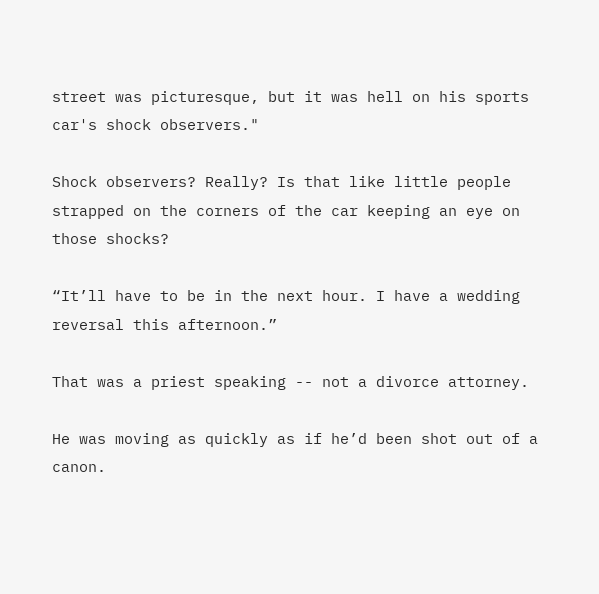street was picturesque, but it was hell on his sports car's shock observers."

Shock observers? Really? Is that like little people strapped on the corners of the car keeping an eye on those shocks?

“It’ll have to be in the next hour. I have a wedding reversal this afternoon.”

That was a priest speaking -- not a divorce attorney.

He was moving as quickly as if he’d been shot out of a canon.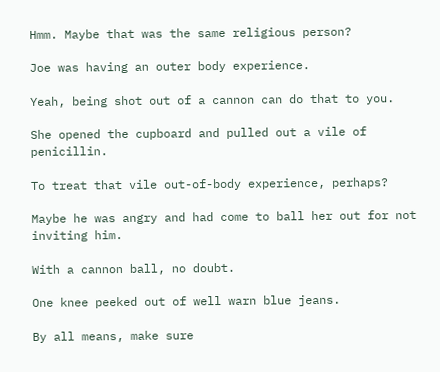Hmm. Maybe that was the same religious person?

Joe was having an outer body experience.

Yeah, being shot out of a cannon can do that to you.

She opened the cupboard and pulled out a vile of penicillin.

To treat that vile out-of-body experience, perhaps?

Maybe he was angry and had come to ball her out for not inviting him.

With a cannon ball, no doubt.

One knee peeked out of well warn blue jeans.

By all means, make sure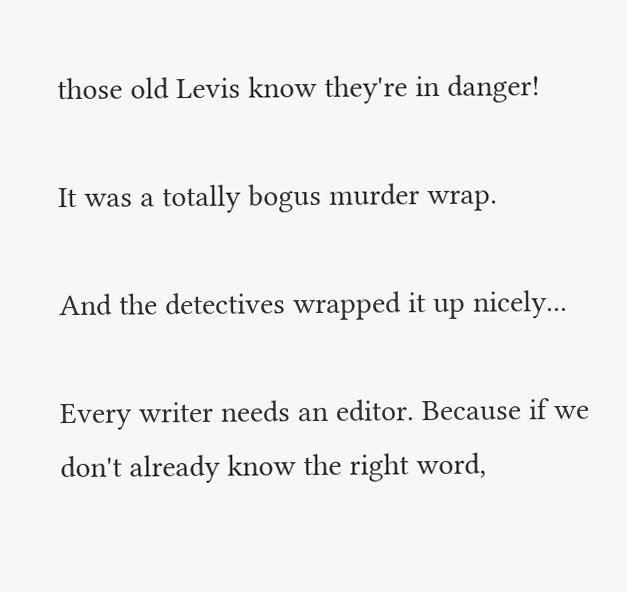those old Levis know they're in danger!

It was a totally bogus murder wrap.

And the detectives wrapped it up nicely...

Every writer needs an editor. Because if we don't already know the right word,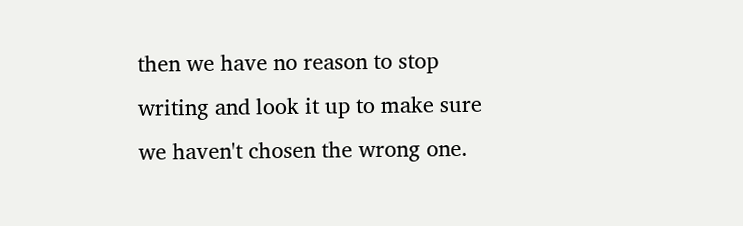then we have no reason to stop writing and look it up to make sure we haven't chosen the wrong one.